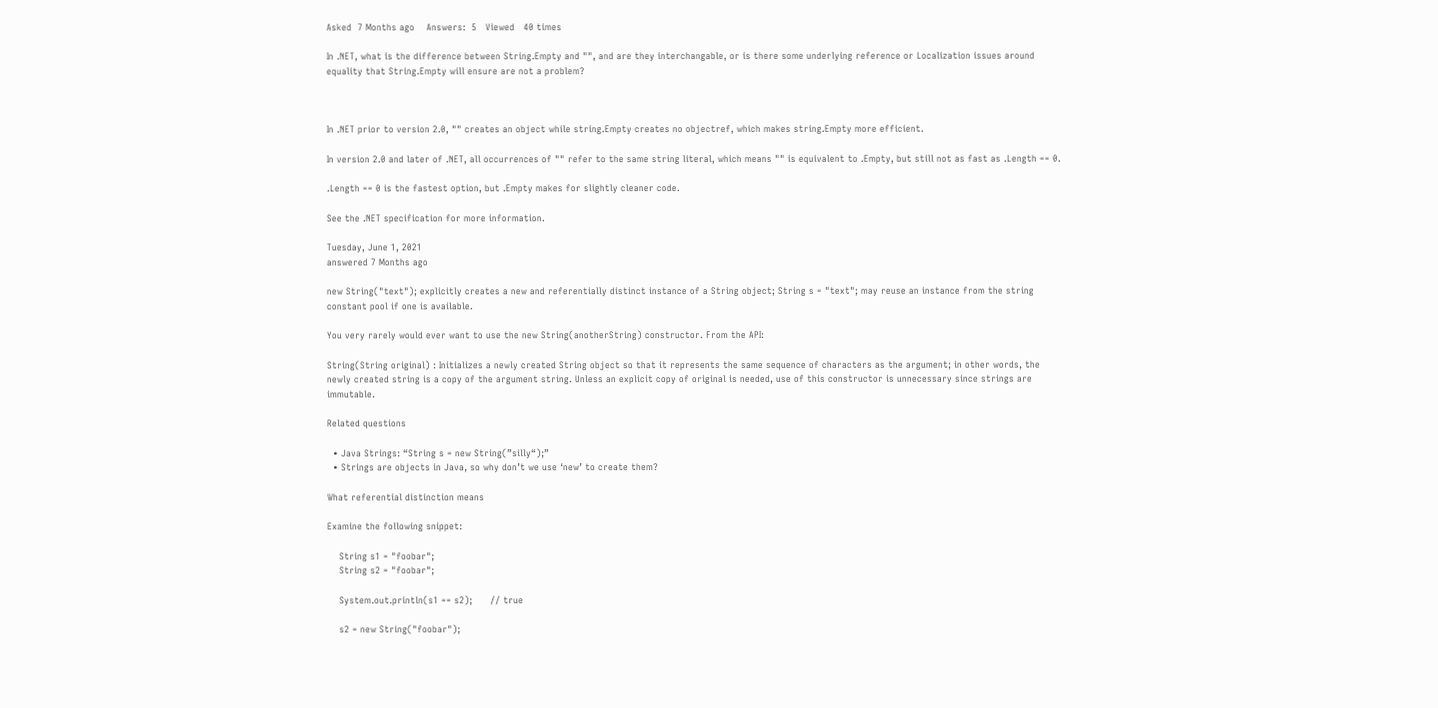Asked  7 Months ago    Answers:  5   Viewed   40 times

In .NET, what is the difference between String.Empty and "", and are they interchangable, or is there some underlying reference or Localization issues around equality that String.Empty will ensure are not a problem?



In .NET prior to version 2.0, "" creates an object while string.Empty creates no objectref, which makes string.Empty more efficient.

In version 2.0 and later of .NET, all occurrences of "" refer to the same string literal, which means "" is equivalent to .Empty, but still not as fast as .Length == 0.

.Length == 0 is the fastest option, but .Empty makes for slightly cleaner code.

See the .NET specification for more information.

Tuesday, June 1, 2021
answered 7 Months ago

new String("text"); explicitly creates a new and referentially distinct instance of a String object; String s = "text"; may reuse an instance from the string constant pool if one is available.

You very rarely would ever want to use the new String(anotherString) constructor. From the API:

String(String original) : Initializes a newly created String object so that it represents the same sequence of characters as the argument; in other words, the newly created string is a copy of the argument string. Unless an explicit copy of original is needed, use of this constructor is unnecessary since strings are immutable.

Related questions

  • Java Strings: “String s = new String(”silly“);”
  • Strings are objects in Java, so why don’t we use ‘new’ to create them?

What referential distinction means

Examine the following snippet:

    String s1 = "foobar";
    String s2 = "foobar";

    System.out.println(s1 == s2);      // true

    s2 = new String("foobar");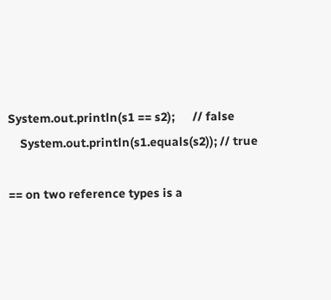System.out.println(s1 == s2);      // false
    System.out.println(s1.equals(s2)); // true

== on two reference types is a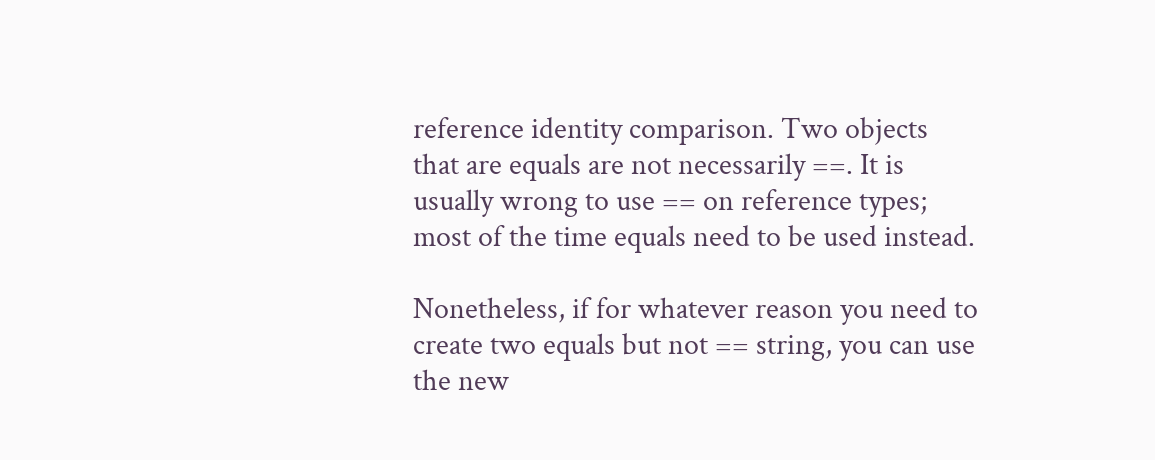reference identity comparison. Two objects that are equals are not necessarily ==. It is usually wrong to use == on reference types; most of the time equals need to be used instead.

Nonetheless, if for whatever reason you need to create two equals but not == string, you can use the new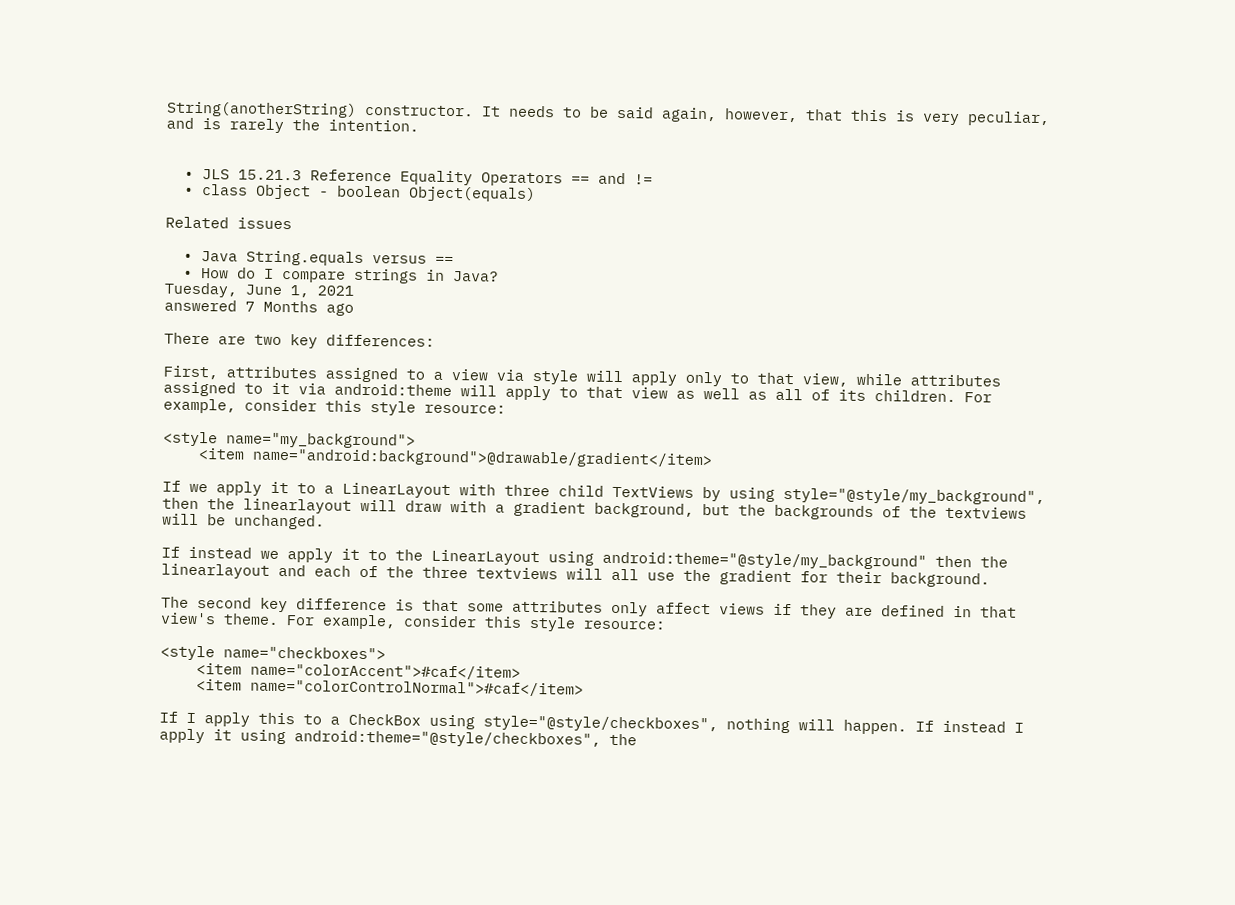String(anotherString) constructor. It needs to be said again, however, that this is very peculiar, and is rarely the intention.


  • JLS 15.21.3 Reference Equality Operators == and !=
  • class Object - boolean Object(equals)

Related issues

  • Java String.equals versus ==
  • How do I compare strings in Java?
Tuesday, June 1, 2021
answered 7 Months ago

There are two key differences:

First, attributes assigned to a view via style will apply only to that view, while attributes assigned to it via android:theme will apply to that view as well as all of its children. For example, consider this style resource:

<style name="my_background">
    <item name="android:background">@drawable/gradient</item>

If we apply it to a LinearLayout with three child TextViews by using style="@style/my_background", then the linearlayout will draw with a gradient background, but the backgrounds of the textviews will be unchanged.

If instead we apply it to the LinearLayout using android:theme="@style/my_background" then the linearlayout and each of the three textviews will all use the gradient for their background.

The second key difference is that some attributes only affect views if they are defined in that view's theme. For example, consider this style resource:

<style name="checkboxes">
    <item name="colorAccent">#caf</item>
    <item name="colorControlNormal">#caf</item>

If I apply this to a CheckBox using style="@style/checkboxes", nothing will happen. If instead I apply it using android:theme="@style/checkboxes", the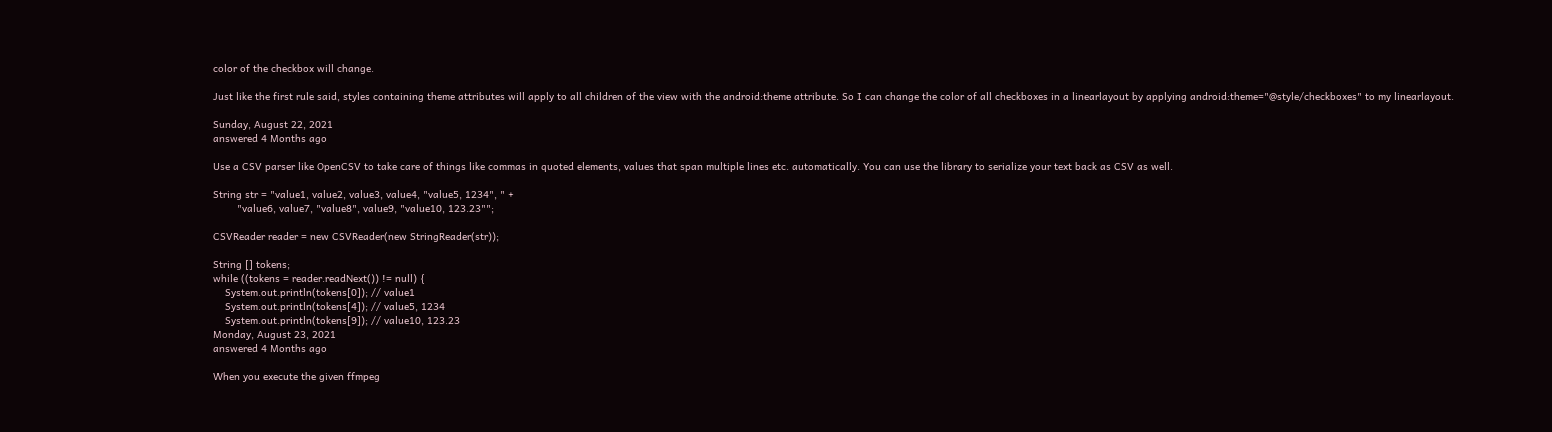color of the checkbox will change.

Just like the first rule said, styles containing theme attributes will apply to all children of the view with the android:theme attribute. So I can change the color of all checkboxes in a linearlayout by applying android:theme="@style/checkboxes" to my linearlayout.

Sunday, August 22, 2021
answered 4 Months ago

Use a CSV parser like OpenCSV to take care of things like commas in quoted elements, values that span multiple lines etc. automatically. You can use the library to serialize your text back as CSV as well.

String str = "value1, value2, value3, value4, "value5, 1234", " +
        "value6, value7, "value8", value9, "value10, 123.23"";

CSVReader reader = new CSVReader(new StringReader(str));

String [] tokens;
while ((tokens = reader.readNext()) != null) {
    System.out.println(tokens[0]); // value1
    System.out.println(tokens[4]); // value5, 1234
    System.out.println(tokens[9]); // value10, 123.23
Monday, August 23, 2021
answered 4 Months ago

When you execute the given ffmpeg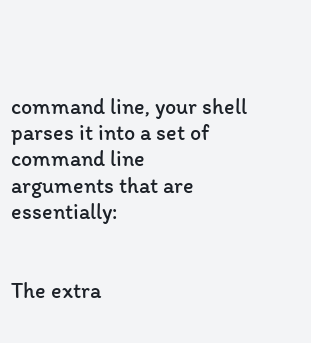command line, your shell parses it into a set of command line arguments that are essentially:


The extra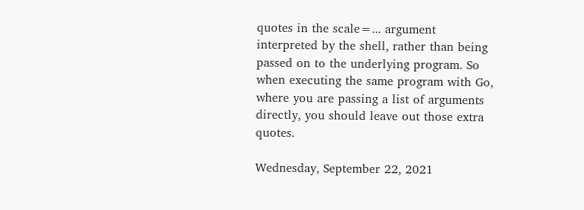quotes in the scale=... argument interpreted by the shell, rather than being passed on to the underlying program. So when executing the same program with Go, where you are passing a list of arguments directly, you should leave out those extra quotes.

Wednesday, September 22, 2021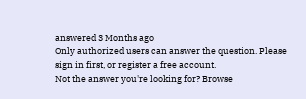answered 3 Months ago
Only authorized users can answer the question. Please sign in first, or register a free account.
Not the answer you're looking for? Browse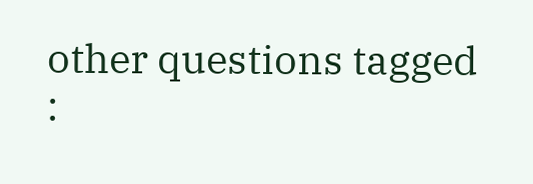other questions tagged :